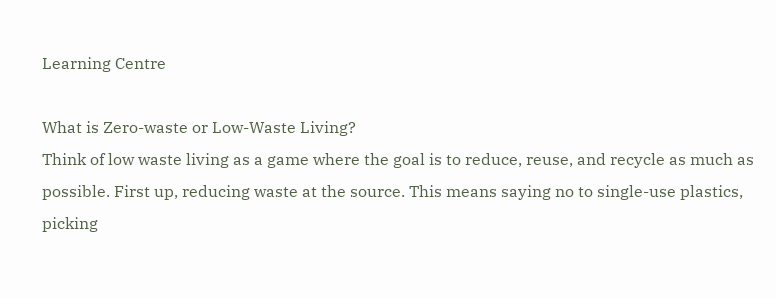Learning Centre

What is Zero-waste or Low-Waste Living?
Think of low waste living as a game where the goal is to reduce, reuse, and recycle as much as possible. First up, reducing waste at the source. This means saying no to single-use plastics, picking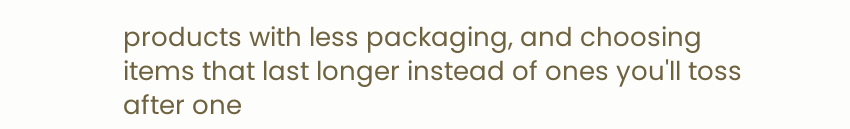products with less packaging, and choosing items that last longer instead of ones you'll toss after one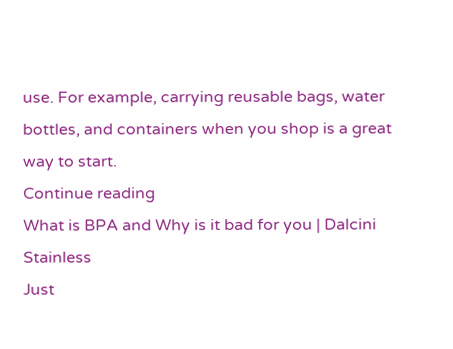use. For example, carrying reusable bags, water bottles, and containers when you shop is a great way to start.
Continue reading
What is BPA and Why is it bad for you | Dalcini Stainless
Just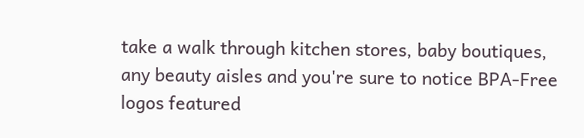take a walk through kitchen stores, baby boutiques, any beauty aisles and you're sure to notice BPA-Free logos featured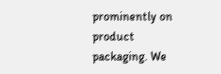prominently on product packaging. We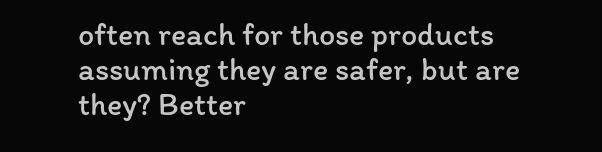often reach for those products assuming they are safer, but are they? Better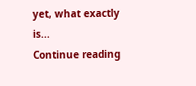yet, what exactly is...
Continue reading